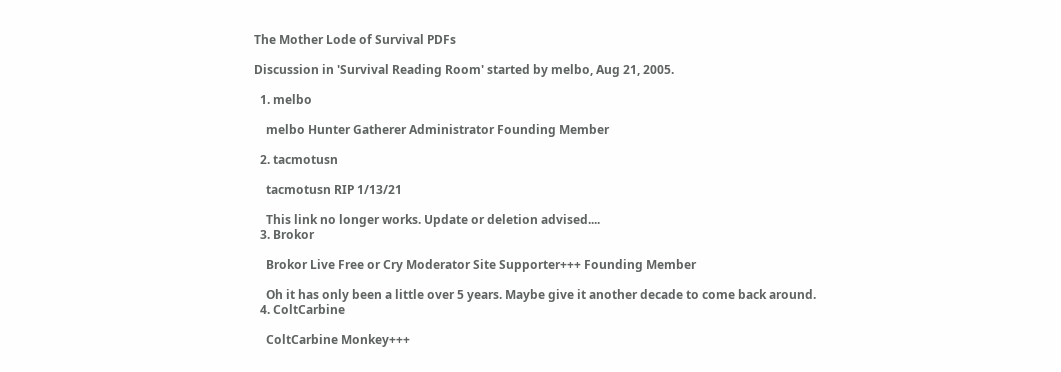The Mother Lode of Survival PDFs

Discussion in 'Survival Reading Room' started by melbo, Aug 21, 2005.

  1. melbo

    melbo Hunter Gatherer Administrator Founding Member

  2. tacmotusn

    tacmotusn RIP 1/13/21

    This link no longer works. Update or deletion advised....
  3. Brokor

    Brokor Live Free or Cry Moderator Site Supporter+++ Founding Member

    Oh it has only been a little over 5 years. Maybe give it another decade to come back around.
  4. ColtCarbine

    ColtCarbine Monkey+++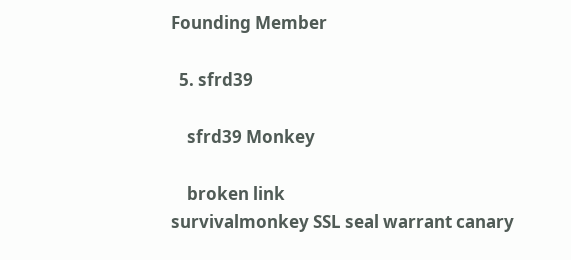Founding Member

  5. sfrd39

    sfrd39 Monkey

    broken link
survivalmonkey SSL seal warrant canary